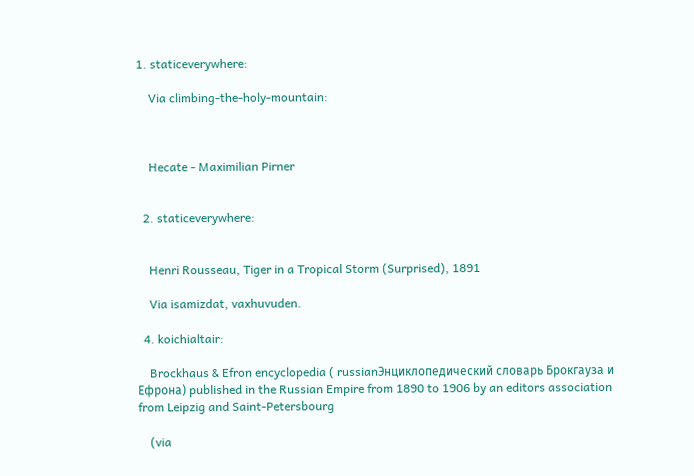1. staticeverywhere:

    Via climbing-the-holy-mountain:



    Hecate - Maximilian Pirner


  2. staticeverywhere:


    Henri Rousseau, Tiger in a Tropical Storm (Surprised), 1891

    Via isamizdat, vaxhuvuden.

  4. koichialtair:

    Brockhaus & Efron encyclopedia ( russianЭнциклопедический словарь Брокгауза и Ефрона) published in the Russian Empire from 1890 to 1906 by an editors association from Leipzig and Saint-Petersbourg

    (via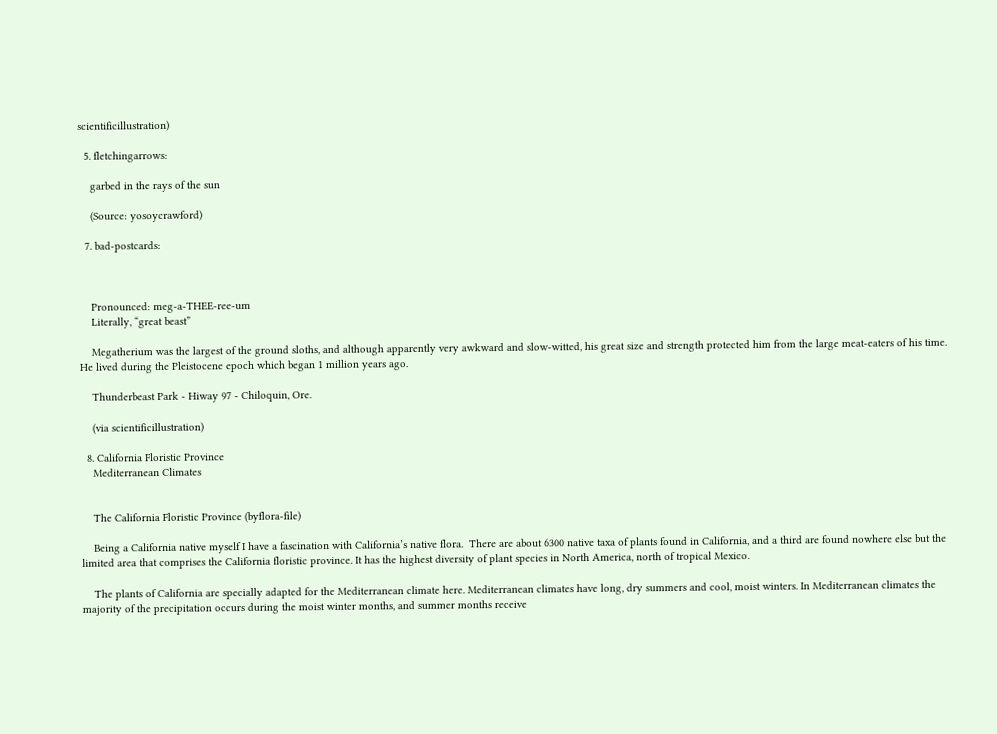scientificillustration)

  5. fletchingarrows:

    garbed in the rays of the sun

    (Source: yosoycrawford)

  7. bad-postcards:



    Pronounced: meg-a-THEE-ree-um
    Literally, “great beast”

    Megatherium was the largest of the ground sloths, and although apparently very awkward and slow-witted, his great size and strength protected him from the large meat-eaters of his time. He lived during the Pleistocene epoch which began 1 million years ago.

    Thunderbeast Park - Hiway 97 - Chiloquin, Ore.

    (via scientificillustration)

  8. California Floristic Province
    Mediterranean Climates


    The California Floristic Province (byflora-file)

    Being a California native myself I have a fascination with California’s native flora.  There are about 6300 native taxa of plants found in California, and a third are found nowhere else but the limited area that comprises the California floristic province. It has the highest diversity of plant species in North America, north of tropical Mexico.

    The plants of California are specially adapted for the Mediterranean climate here. Mediterranean climates have long, dry summers and cool, moist winters. In Mediterranean climates the majority of the precipitation occurs during the moist winter months, and summer months receive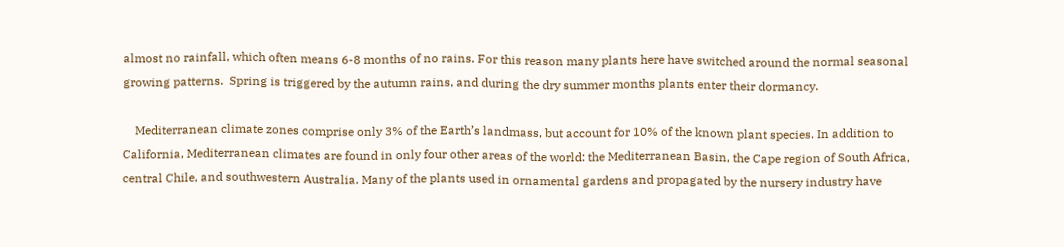almost no rainfall, which often means 6-8 months of no rains. For this reason many plants here have switched around the normal seasonal growing patterns.  Spring is triggered by the autumn rains, and during the dry summer months plants enter their dormancy.

    Mediterranean climate zones comprise only 3% of the Earth’s landmass, but account for 10% of the known plant species. In addition to California, Mediterranean climates are found in only four other areas of the world: the Mediterranean Basin, the Cape region of South Africa, central Chile, and southwestern Australia. Many of the plants used in ornamental gardens and propagated by the nursery industry have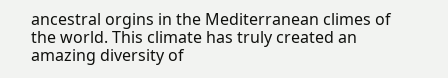ancestral orgins in the Mediterranean climes of the world. This climate has truly created an amazing diversity of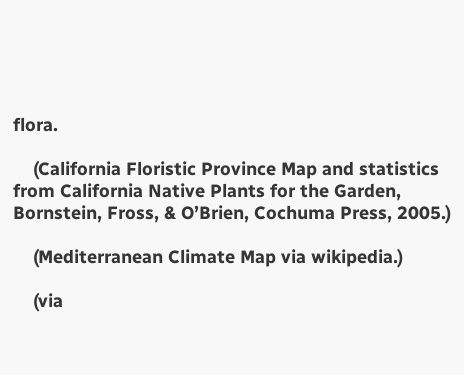flora.

    (California Floristic Province Map and statistics from California Native Plants for the Garden, Bornstein, Fross, & O’Brien, Cochuma Press, 2005.)

    (Mediterranean Climate Map via wikipedia.)

    (via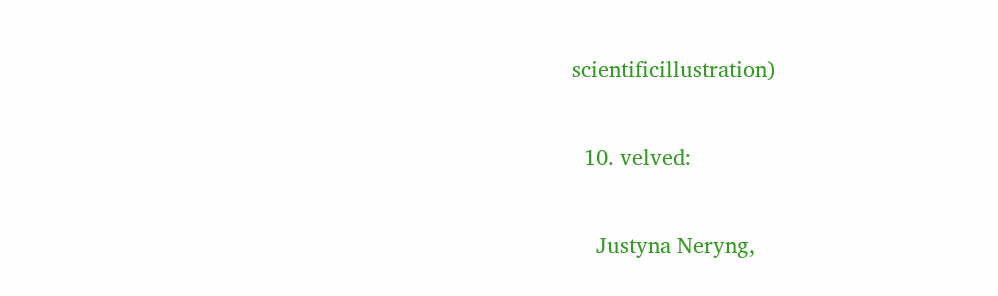scientificillustration)

  10. velved:

    Justyna Neryng,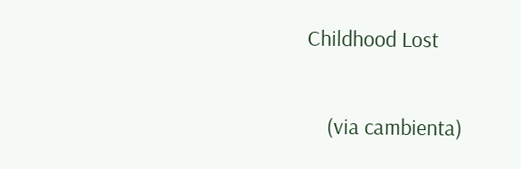Childhood Lost

    (via cambienta)